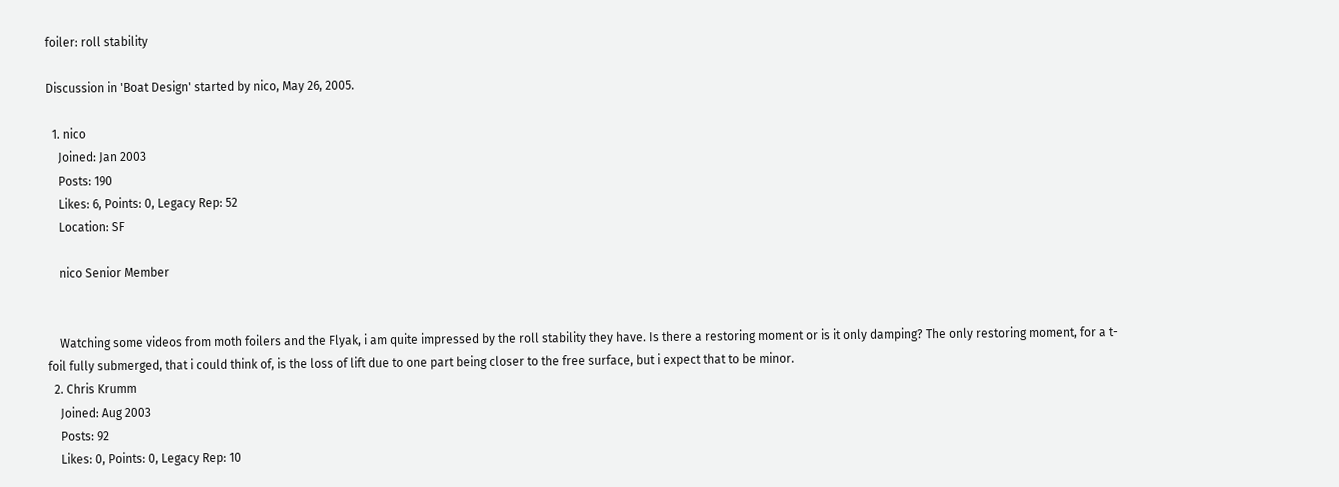foiler: roll stability

Discussion in 'Boat Design' started by nico, May 26, 2005.

  1. nico
    Joined: Jan 2003
    Posts: 190
    Likes: 6, Points: 0, Legacy Rep: 52
    Location: SF

    nico Senior Member


    Watching some videos from moth foilers and the Flyak, i am quite impressed by the roll stability they have. Is there a restoring moment or is it only damping? The only restoring moment, for a t-foil fully submerged, that i could think of, is the loss of lift due to one part being closer to the free surface, but i expect that to be minor.
  2. Chris Krumm
    Joined: Aug 2003
    Posts: 92
    Likes: 0, Points: 0, Legacy Rep: 10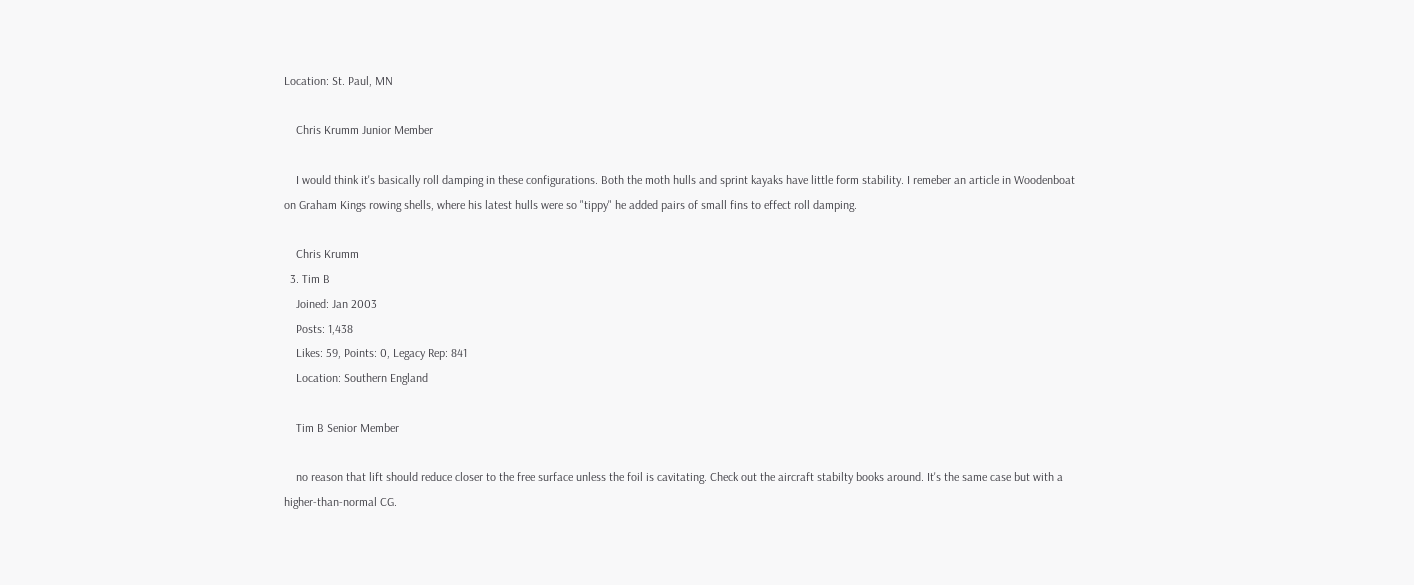Location: St. Paul, MN

    Chris Krumm Junior Member

    I would think it's basically roll damping in these configurations. Both the moth hulls and sprint kayaks have little form stability. I remeber an article in Woodenboat on Graham Kings rowing shells, where his latest hulls were so "tippy" he added pairs of small fins to effect roll damping.

    Chris Krumm
  3. Tim B
    Joined: Jan 2003
    Posts: 1,438
    Likes: 59, Points: 0, Legacy Rep: 841
    Location: Southern England

    Tim B Senior Member

    no reason that lift should reduce closer to the free surface unless the foil is cavitating. Check out the aircraft stabilty books around. It's the same case but with a higher-than-normal CG.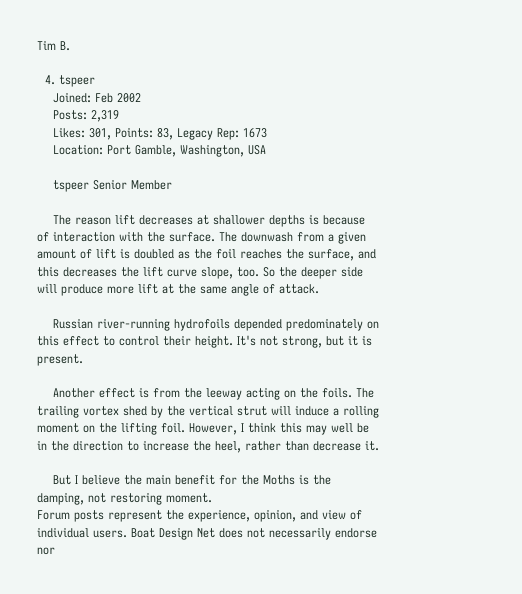Tim B.

  4. tspeer
    Joined: Feb 2002
    Posts: 2,319
    Likes: 301, Points: 83, Legacy Rep: 1673
    Location: Port Gamble, Washington, USA

    tspeer Senior Member

    The reason lift decreases at shallower depths is because of interaction with the surface. The downwash from a given amount of lift is doubled as the foil reaches the surface, and this decreases the lift curve slope, too. So the deeper side will produce more lift at the same angle of attack.

    Russian river-running hydrofoils depended predominately on this effect to control their height. It's not strong, but it is present.

    Another effect is from the leeway acting on the foils. The trailing vortex shed by the vertical strut will induce a rolling moment on the lifting foil. However, I think this may well be in the direction to increase the heel, rather than decrease it.

    But I believe the main benefit for the Moths is the damping, not restoring moment.
Forum posts represent the experience, opinion, and view of individual users. Boat Design Net does not necessarily endorse nor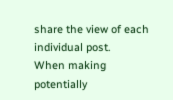share the view of each individual post.
When making potentially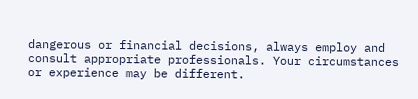dangerous or financial decisions, always employ and consult appropriate professionals. Your circumstances or experience may be different.